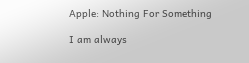Apple: Nothing For Something

I am always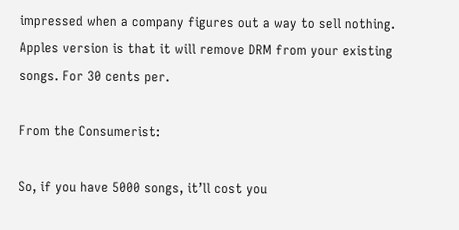impressed when a company figures out a way to sell nothing. Apples version is that it will remove DRM from your existing songs. For 30 cents per.

From the Consumerist:

So, if you have 5000 songs, it’ll cost you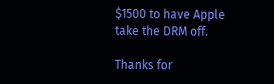$1500 to have Apple take the DRM off.

Thanks for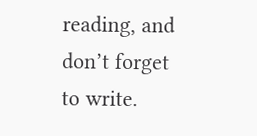reading, and don’t forget to write.